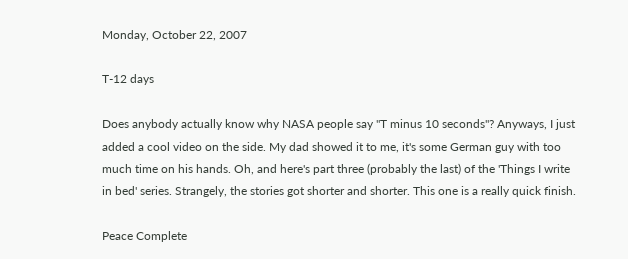Monday, October 22, 2007

T-12 days

Does anybody actually know why NASA people say "T minus 10 seconds"? Anyways, I just added a cool video on the side. My dad showed it to me, it's some German guy with too much time on his hands. Oh, and here's part three (probably the last) of the 'Things I write in bed' series. Strangely, the stories got shorter and shorter. This one is a really quick finish.

Peace Complete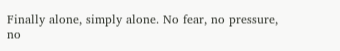Finally alone, simply alone. No fear, no pressure, no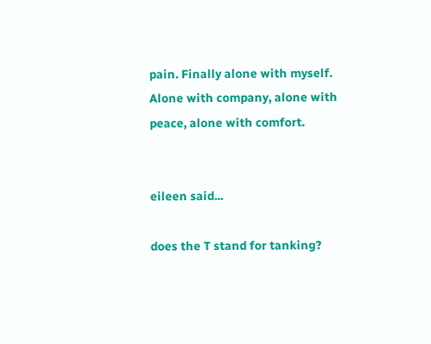pain. Finally alone with myself. Alone with company, alone with peace, alone with comfort.


eileen said...

does the T stand for tanking?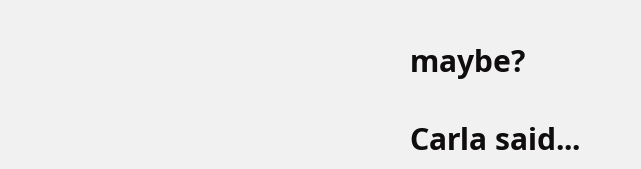maybe?

Carla said...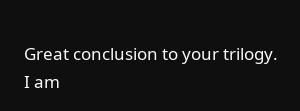Great conclusion to your trilogy.
I am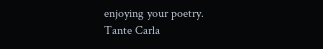enjoying your poetry.
Tante Carla